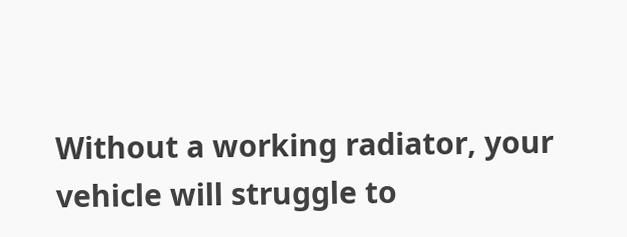Without a working radiator, your vehicle will struggle to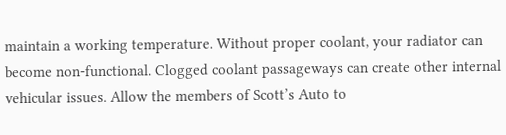maintain a working temperature. Without proper coolant, your radiator can become non-functional. Clogged coolant passageways can create other internal vehicular issues. Allow the members of Scott’s Auto to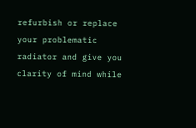refurbish or replace your problematic radiator and give you clarity of mind while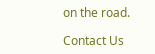on the road.

Contact Us